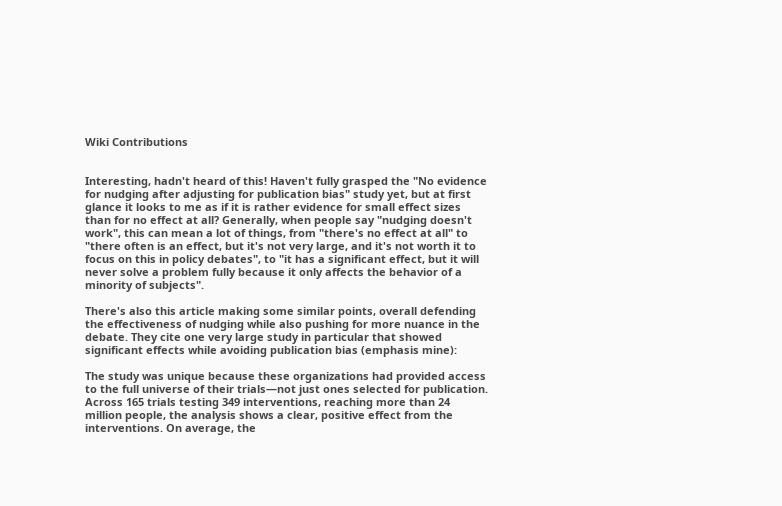Wiki Contributions


Interesting, hadn't heard of this! Haven't fully grasped the "No evidence for nudging after adjusting for publication bias" study yet, but at first glance it looks to me as if it is rather evidence for small effect sizes than for no effect at all? Generally, when people say "nudging doesn't work", this can mean a lot of things, from "there's no effect at all" to "there often is an effect, but it's not very large, and it's not worth it to focus on this in policy debates", to "it has a significant effect, but it will never solve a problem fully because it only affects the behavior of a minority of subjects".

There's also this article making some similar points, overall defending the effectiveness of nudging while also pushing for more nuance in the debate. They cite one very large study in particular that showed significant effects while avoiding publication bias (emphasis mine):

The study was unique because these organizations had provided access to the full universe of their trials—not just ones selected for publication. Across 165 trials testing 349 interventions, reaching more than 24 million people, the analysis shows a clear, positive effect from the interventions. On average, the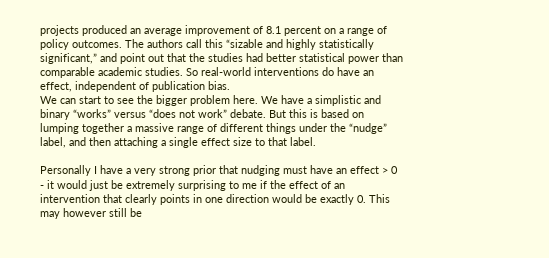projects produced an average improvement of 8.1 percent on a range of policy outcomes. The authors call this “sizable and highly statistically significant,” and point out that the studies had better statistical power than comparable academic studies. So real-world interventions do have an effect, independent of publication bias.
We can start to see the bigger problem here. We have a simplistic and binary “works” versus “does not work” debate. But this is based on lumping together a massive range of different things under the “nudge” label, and then attaching a single effect size to that label.

Personally I have a very strong prior that nudging must have an effect > 0 - it would just be extremely surprising to me if the effect of an intervention that clearly points in one direction would be exactly 0. This may however still be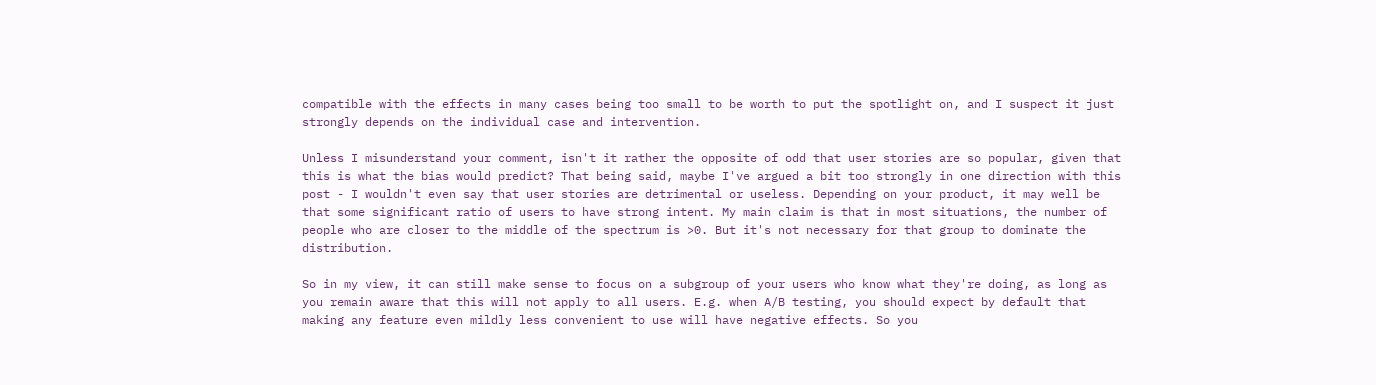compatible with the effects in many cases being too small to be worth to put the spotlight on, and I suspect it just strongly depends on the individual case and intervention.

Unless I misunderstand your comment, isn't it rather the opposite of odd that user stories are so popular, given that this is what the bias would predict? That being said, maybe I've argued a bit too strongly in one direction with this post - I wouldn't even say that user stories are detrimental or useless. Depending on your product, it may well be that some significant ratio of users to have strong intent. My main claim is that in most situations, the number of people who are closer to the middle of the spectrum is >0. But it's not necessary for that group to dominate the distribution.

So in my view, it can still make sense to focus on a subgroup of your users who know what they're doing, as long as you remain aware that this will not apply to all users. E.g. when A/B testing, you should expect by default that making any feature even mildly less convenient to use will have negative effects. So you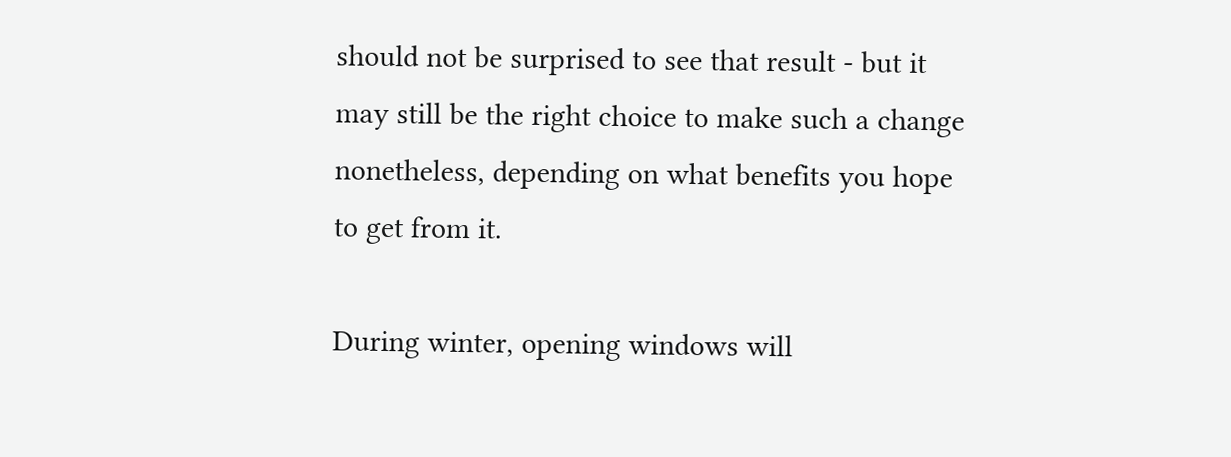should not be surprised to see that result - but it may still be the right choice to make such a change nonetheless, depending on what benefits you hope to get from it.

During winter, opening windows will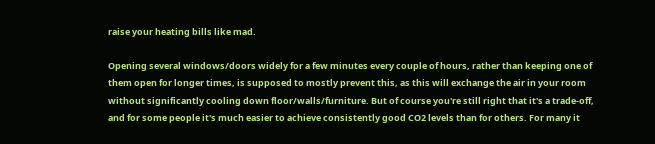raise your heating bills like mad.

Opening several windows/doors widely for a few minutes every couple of hours, rather than keeping one of them open for longer times, is supposed to mostly prevent this, as this will exchange the air in your room without significantly cooling down floor/walls/furniture. But of course you're still right that it's a trade-off, and for some people it's much easier to achieve consistently good CO2 levels than for others. For many it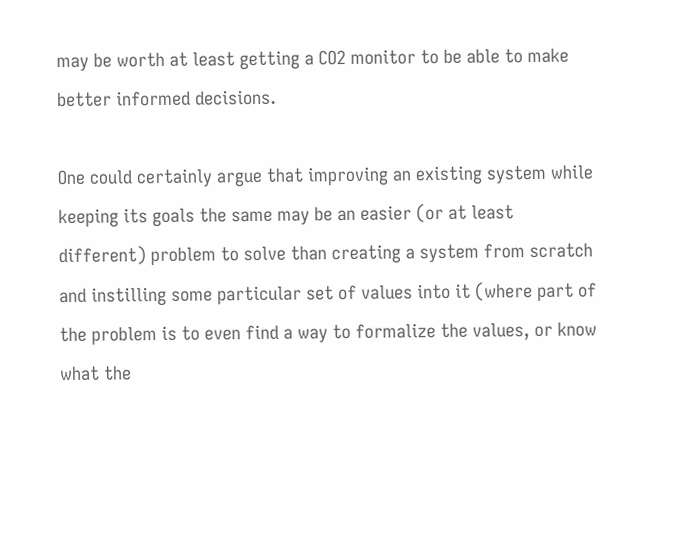may be worth at least getting a CO2 monitor to be able to make better informed decisions.

One could certainly argue that improving an existing system while keeping its goals the same may be an easier (or at least different) problem to solve than creating a system from scratch and instilling some particular set of values into it (where part of the problem is to even find a way to formalize the values, or know what the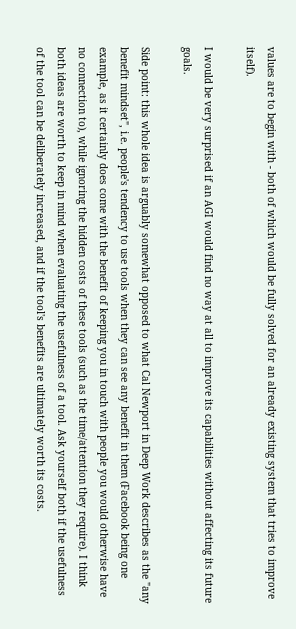values are to begin with - both of which would be fully solved for an already existing system that tries to improve itself).

I would be very surprised if an AGI would find no way at all to improve its capabilities without affecting its future goals.

Side point: this whole idea is arguably somewhat opposed to what Cal Newport in Deep Work describes as the "any benefit mindset", i.e. people's tendency to use tools when they can see any benefit in them (Facebook being one example, as it certainly does come with the benefit of keeping you in touch with people you would otherwise have no connection to), while ignoring the hidden costs of these tools (such as the time/attention they require). I think both ideas are worth to keep in mind when evaluating the usefulness of a tool. Ask yourself both if the usefulness of the tool can be deliberately increased, and if the tool's benefits are ultimately worth its costs.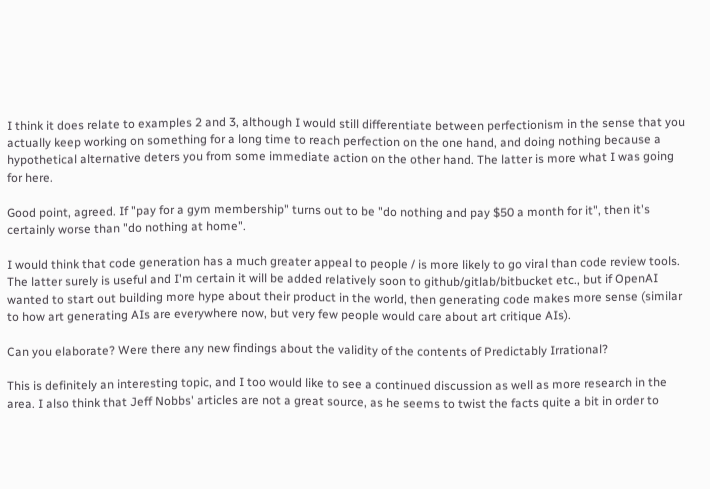I think it does relate to examples 2 and 3, although I would still differentiate between perfectionism in the sense that you actually keep working on something for a long time to reach perfection on the one hand, and doing nothing because a hypothetical alternative deters you from some immediate action on the other hand. The latter is more what I was going for here.

Good point, agreed. If "pay for a gym membership" turns out to be "do nothing and pay $50 a month for it", then it's certainly worse than "do nothing at home".

I would think that code generation has a much greater appeal to people / is more likely to go viral than code review tools. The latter surely is useful and I'm certain it will be added relatively soon to github/gitlab/bitbucket etc., but if OpenAI wanted to start out building more hype about their product in the world, then generating code makes more sense (similar to how art generating AIs are everywhere now, but very few people would care about art critique AIs).

Can you elaborate? Were there any new findings about the validity of the contents of Predictably Irrational?

This is definitely an interesting topic, and I too would like to see a continued discussion as well as more research in the area. I also think that Jeff Nobbs' articles are not a great source, as he seems to twist the facts quite a bit in order to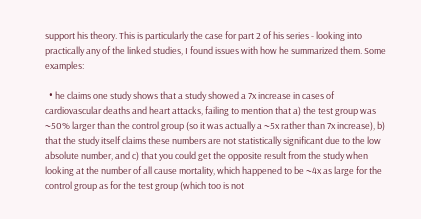support his theory. This is particularly the case for part 2 of his series - looking into practically any of the linked studies, I found issues with how he summarized them. Some examples:

  • he claims one study shows that a study showed a 7x increase in cases of cardiovascular deaths and heart attacks, failing to mention that a) the test group was ~50% larger than the control group (so it was actually a ~5x rather than 7x increase), b) that the study itself claims these numbers are not statistically significant due to the low absolute number, and c) that you could get the opposite result from the study when looking at the number of all cause mortality, which happened to be ~4x as large for the control group as for the test group (which too is not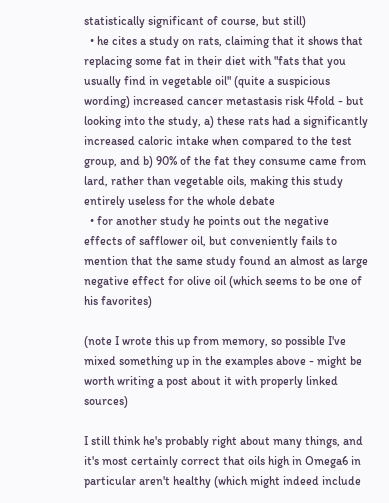statistically significant of course, but still)
  • he cites a study on rats, claiming that it shows that replacing some fat in their diet with "fats that you usually find in vegetable oil" (quite a suspicious wording) increased cancer metastasis risk 4fold - but looking into the study, a) these rats had a significantly increased caloric intake when compared to the test group, and b) 90% of the fat they consume came from lard, rather than vegetable oils, making this study entirely useless for the whole debate
  • for another study he points out the negative effects of safflower oil, but conveniently fails to mention that the same study found an almost as large negative effect for olive oil (which seems to be one of his favorites)

(note I wrote this up from memory, so possible I've mixed something up in the examples above - might be worth writing a post about it with properly linked sources)

I still think he's probably right about many things, and it's most certainly correct that oils high in Omega6 in particular aren't healthy (which might indeed include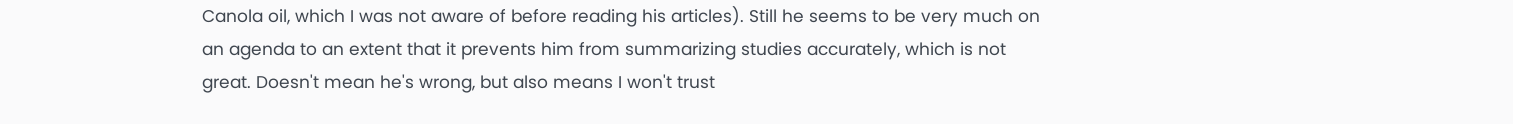Canola oil, which I was not aware of before reading his articles). Still he seems to be very much on an agenda to an extent that it prevents him from summarizing studies accurately, which is not great. Doesn't mean he's wrong, but also means I won't trust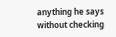anything he says without checking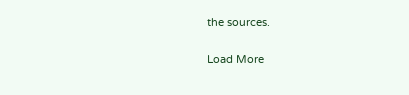the sources.

Load More